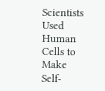Scientists Used Human Cells to Make Self-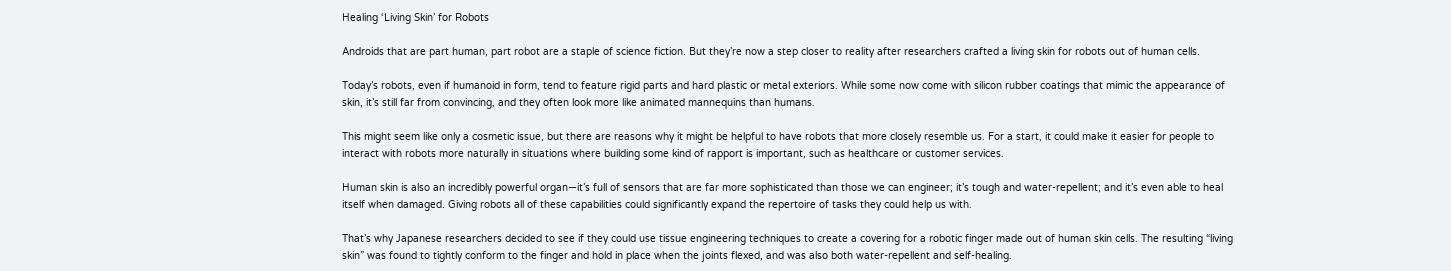Healing ‘Living Skin’ for Robots

Androids that are part human, part robot are a staple of science fiction. But they’re now a step closer to reality after researchers crafted a living skin for robots out of human cells.

Today’s robots, even if humanoid in form, tend to feature rigid parts and hard plastic or metal exteriors. While some now come with silicon rubber coatings that mimic the appearance of skin, it’s still far from convincing, and they often look more like animated mannequins than humans.

This might seem like only a cosmetic issue, but there are reasons why it might be helpful to have robots that more closely resemble us. For a start, it could make it easier for people to interact with robots more naturally in situations where building some kind of rapport is important, such as healthcare or customer services.

Human skin is also an incredibly powerful organ—it’s full of sensors that are far more sophisticated than those we can engineer; it’s tough and water-repellent; and it’s even able to heal itself when damaged. Giving robots all of these capabilities could significantly expand the repertoire of tasks they could help us with.

That’s why Japanese researchers decided to see if they could use tissue engineering techniques to create a covering for a robotic finger made out of human skin cells. The resulting “living skin” was found to tightly conform to the finger and hold in place when the joints flexed, and was also both water-repellent and self-healing.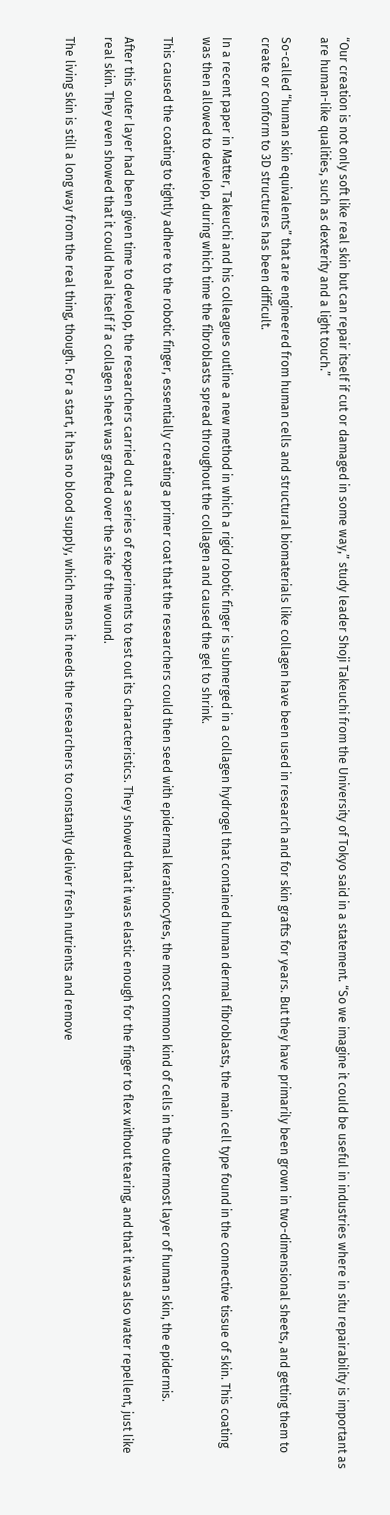“Our creation is not only soft like real skin but can repair itself if cut or damaged in some way,” study leader Shoji Takeuchi from the University of Tokyo said in a statement. “So we imagine it could be useful in industries where in situ repairability is important as are human-like qualities, such as dexterity and a light touch.”

So-called “human skin equivalents” that are engineered from human cells and structural biomaterials like collagen have been used in research and for skin grafts for years. But they have primarily been grown in two-dimensional sheets, and getting them to create or conform to 3D structures has been difficult.

In a recent paper in Matter, Takeuchi and his colleagues outline a new method in which a rigid robotic finger is submerged in a collagen hydrogel that contained human dermal fibroblasts, the main cell type found in the connective tissue of skin. This coating was then allowed to develop, during which time the fibroblasts spread throughout the collagen and caused the gel to shrink.

This caused the coating to tightly adhere to the robotic finger, essentially creating a primer coat that the researchers could then seed with epidermal keratinocytes, the most common kind of cells in the outermost layer of human skin, the epidermis.

After this outer layer had been given time to develop, the researchers carried out a series of experiments to test out its characteristics. They showed that it was elastic enough for the finger to flex without tearing, and that it was also water repellent, just like real skin. They even showed that it could heal itself if a collagen sheet was grafted over the site of the wound.

The living skin is still a long way from the real thing, though. For a start, it has no blood supply, which means it needs the researchers to constantly deliver fresh nutrients and remove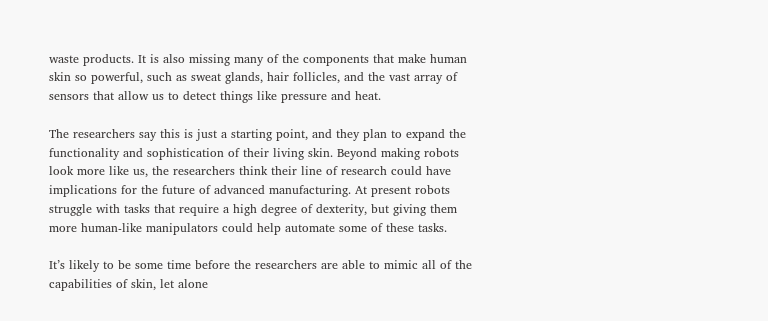waste products. It is also missing many of the components that make human skin so powerful, such as sweat glands, hair follicles, and the vast array of sensors that allow us to detect things like pressure and heat.

The researchers say this is just a starting point, and they plan to expand the functionality and sophistication of their living skin. Beyond making robots look more like us, the researchers think their line of research could have implications for the future of advanced manufacturing. At present robots struggle with tasks that require a high degree of dexterity, but giving them more human-like manipulators could help automate some of these tasks.

It’s likely to be some time before the researchers are able to mimic all of the capabilities of skin, let alone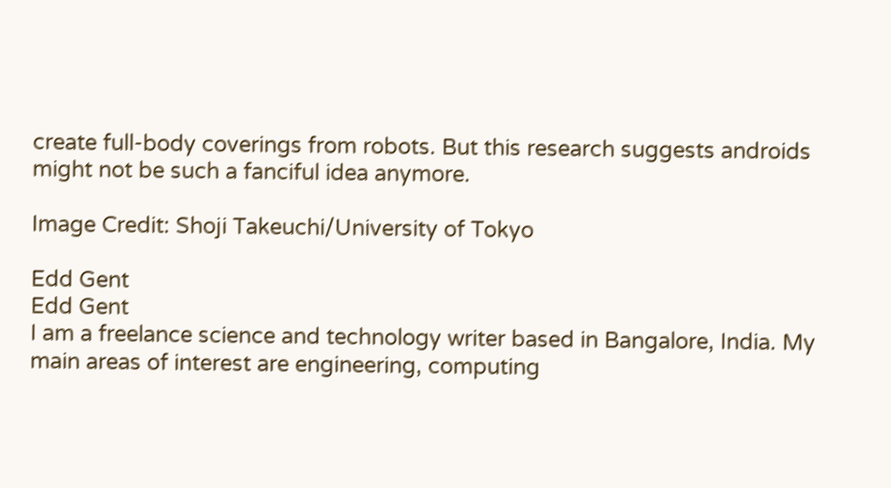create full-body coverings from robots. But this research suggests androids might not be such a fanciful idea anymore.

Image Credit: Shoji Takeuchi/University of Tokyo

Edd Gent
Edd Gent
I am a freelance science and technology writer based in Bangalore, India. My main areas of interest are engineering, computing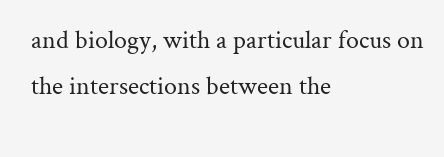and biology, with a particular focus on the intersections between the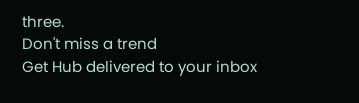three.
Don't miss a trend
Get Hub delivered to your inbox